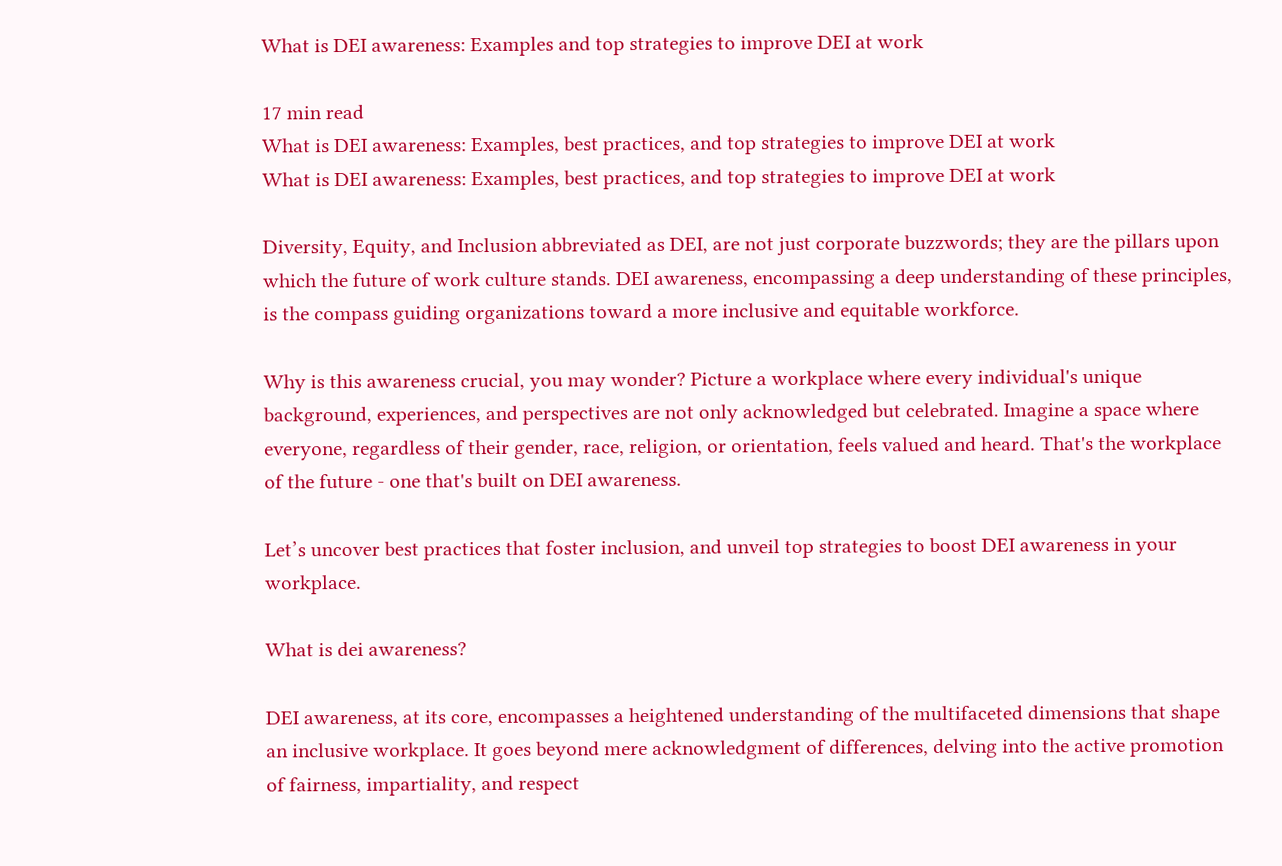What is DEI awareness: Examples and top strategies to improve DEI at work

17 min read
What is DEI awareness: Examples, best practices, and top strategies to improve DEI at work
What is DEI awareness: Examples, best practices, and top strategies to improve DEI at work

Diversity, Equity, and Inclusion abbreviated as DEI, are not just corporate buzzwords; they are the pillars upon which the future of work culture stands. DEI awareness, encompassing a deep understanding of these principles, is the compass guiding organizations toward a more inclusive and equitable workforce.

Why is this awareness crucial, you may wonder? Picture a workplace where every individual's unique background, experiences, and perspectives are not only acknowledged but celebrated. Imagine a space where everyone, regardless of their gender, race, religion, or orientation, feels valued and heard. That's the workplace of the future - one that's built on DEI awareness.

Let’s uncover best practices that foster inclusion, and unveil top strategies to boost DEI awareness in your workplace.

What is dei awareness?

DEI awareness, at its core, encompasses a heightened understanding of the multifaceted dimensions that shape an inclusive workplace. It goes beyond mere acknowledgment of differences, delving into the active promotion of fairness, impartiality, and respect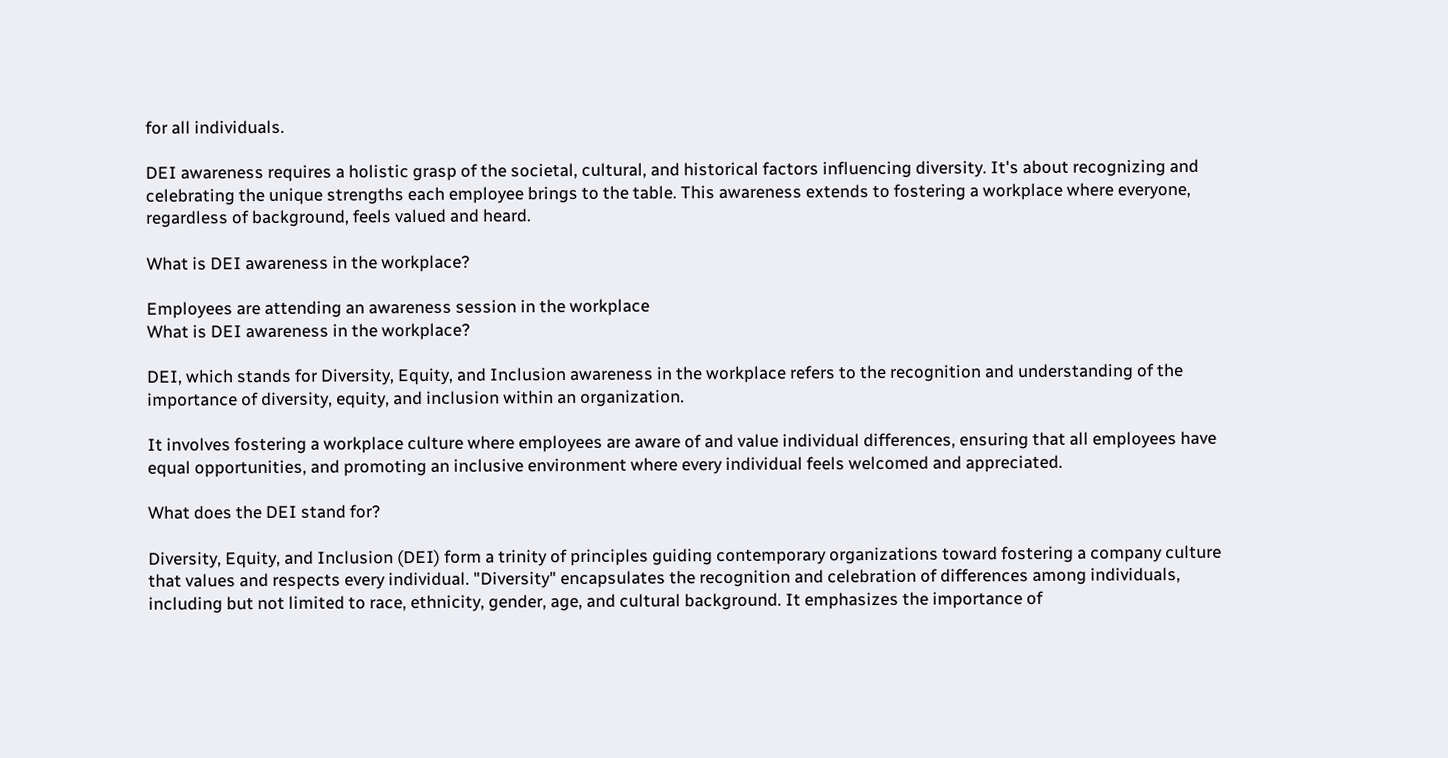for all individuals.

DEI awareness requires a holistic grasp of the societal, cultural, and historical factors influencing diversity. It's about recognizing and celebrating the unique strengths each employee brings to the table. This awareness extends to fostering a workplace where everyone, regardless of background, feels valued and heard.

What is DEI awareness in the workplace?

Employees are attending an awareness session in the workplace
What is DEI awareness in the workplace?

DEI, which stands for Diversity, Equity, and Inclusion awareness in the workplace refers to the recognition and understanding of the importance of diversity, equity, and inclusion within an organization.

It involves fostering a workplace culture where employees are aware of and value individual differences, ensuring that all employees have equal opportunities, and promoting an inclusive environment where every individual feels welcomed and appreciated.

What does the DEI stand for?

Diversity, Equity, and Inclusion (DEI) form a trinity of principles guiding contemporary organizations toward fostering a company culture that values and respects every individual. "Diversity" encapsulates the recognition and celebration of differences among individuals, including but not limited to race, ethnicity, gender, age, and cultural background. It emphasizes the importance of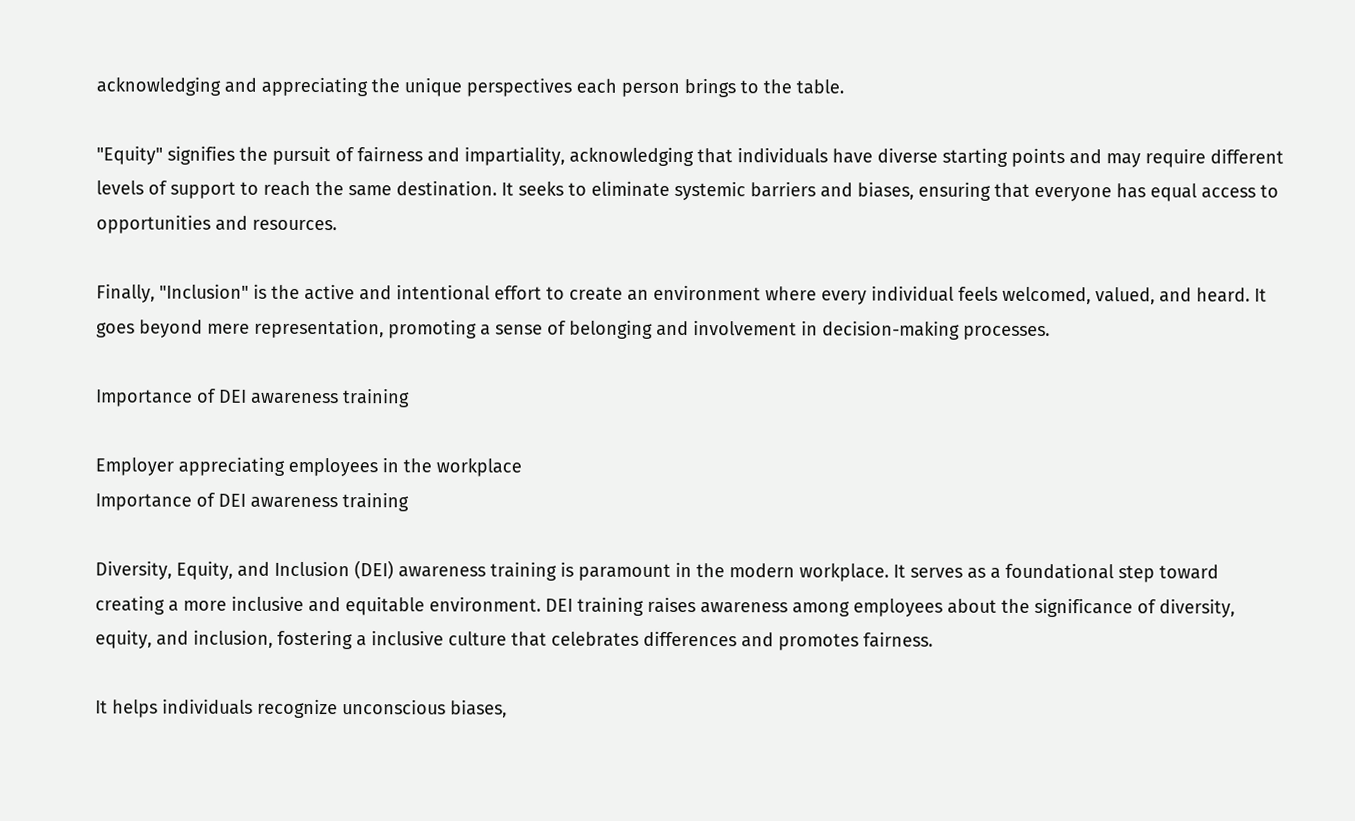acknowledging and appreciating the unique perspectives each person brings to the table.

"Equity" signifies the pursuit of fairness and impartiality, acknowledging that individuals have diverse starting points and may require different levels of support to reach the same destination. It seeks to eliminate systemic barriers and biases, ensuring that everyone has equal access to opportunities and resources.

Finally, "Inclusion" is the active and intentional effort to create an environment where every individual feels welcomed, valued, and heard. It goes beyond mere representation, promoting a sense of belonging and involvement in decision-making processes.

Importance of DEI awareness training

Employer appreciating employees in the workplace
Importance of DEI awareness training

Diversity, Equity, and Inclusion (DEI) awareness training is paramount in the modern workplace. It serves as a foundational step toward creating a more inclusive and equitable environment. DEI training raises awareness among employees about the significance of diversity, equity, and inclusion, fostering a inclusive culture that celebrates differences and promotes fairness.

It helps individuals recognize unconscious biases,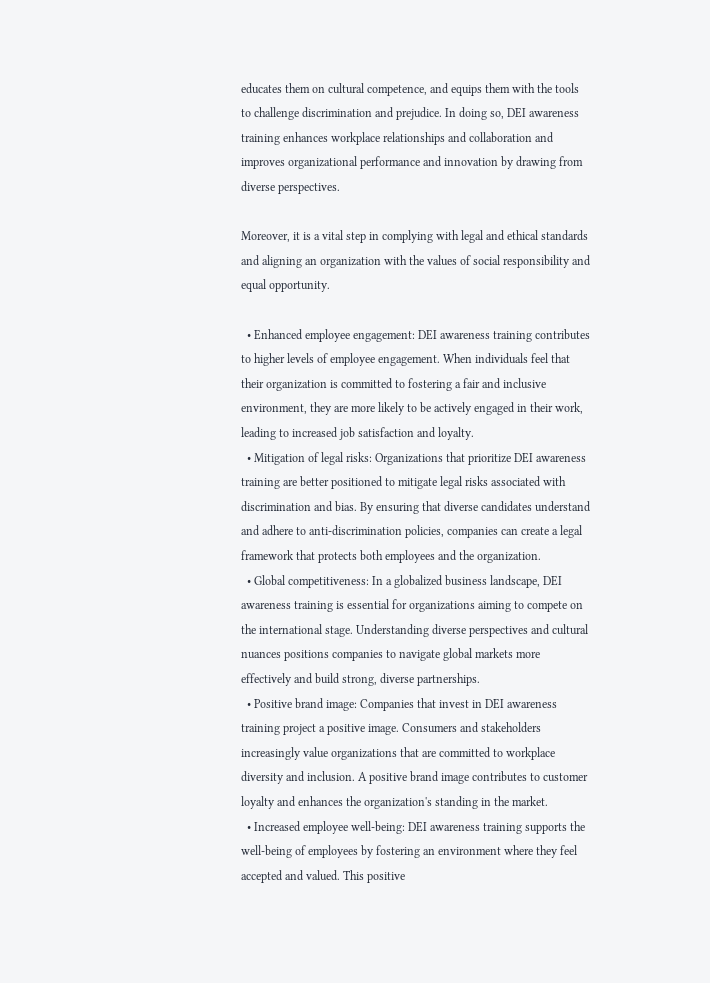educates them on cultural competence, and equips them with the tools to challenge discrimination and prejudice. In doing so, DEI awareness training enhances workplace relationships and collaboration and improves organizational performance and innovation by drawing from diverse perspectives.

Moreover, it is a vital step in complying with legal and ethical standards and aligning an organization with the values of social responsibility and equal opportunity.

  • Enhanced employee engagement: DEI awareness training contributes to higher levels of employee engagement. When individuals feel that their organization is committed to fostering a fair and inclusive environment, they are more likely to be actively engaged in their work, leading to increased job satisfaction and loyalty.
  • Mitigation of legal risks: Organizations that prioritize DEI awareness training are better positioned to mitigate legal risks associated with discrimination and bias. By ensuring that diverse candidates understand and adhere to anti-discrimination policies, companies can create a legal framework that protects both employees and the organization.
  • Global competitiveness: In a globalized business landscape, DEI awareness training is essential for organizations aiming to compete on the international stage. Understanding diverse perspectives and cultural nuances positions companies to navigate global markets more effectively and build strong, diverse partnerships.
  • Positive brand image: Companies that invest in DEI awareness training project a positive image. Consumers and stakeholders increasingly value organizations that are committed to workplace diversity and inclusion. A positive brand image contributes to customer loyalty and enhances the organization's standing in the market.
  • Increased employee well-being: DEI awareness training supports the well-being of employees by fostering an environment where they feel accepted and valued. This positive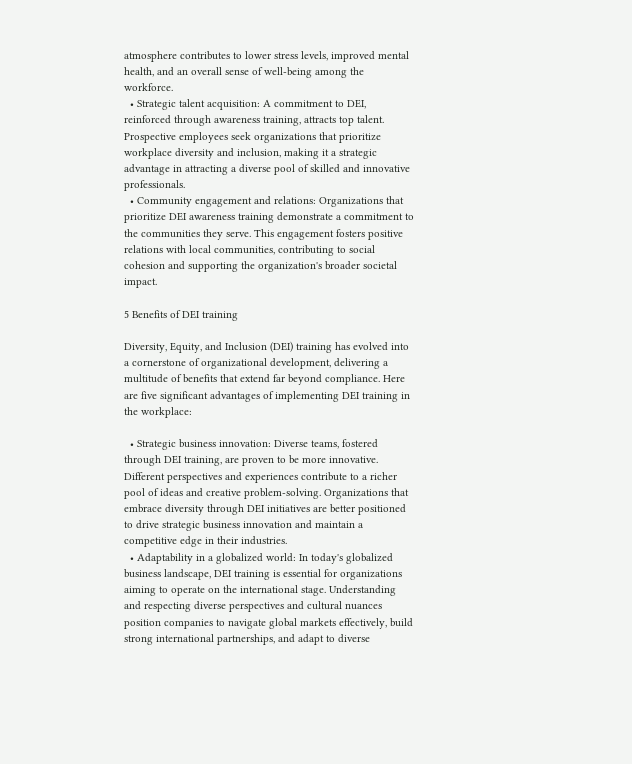atmosphere contributes to lower stress levels, improved mental health, and an overall sense of well-being among the workforce.
  • Strategic talent acquisition: A commitment to DEI, reinforced through awareness training, attracts top talent. Prospective employees seek organizations that prioritize workplace diversity and inclusion, making it a strategic advantage in attracting a diverse pool of skilled and innovative professionals.
  • Community engagement and relations: Organizations that prioritize DEI awareness training demonstrate a commitment to the communities they serve. This engagement fosters positive relations with local communities, contributing to social cohesion and supporting the organization's broader societal impact.

5 Benefits of DEI training

Diversity, Equity, and Inclusion (DEI) training has evolved into a cornerstone of organizational development, delivering a multitude of benefits that extend far beyond compliance. Here are five significant advantages of implementing DEI training in the workplace:

  • Strategic business innovation: Diverse teams, fostered through DEI training, are proven to be more innovative. Different perspectives and experiences contribute to a richer pool of ideas and creative problem-solving. Organizations that embrace diversity through DEI initiatives are better positioned to drive strategic business innovation and maintain a competitive edge in their industries.
  • Adaptability in a globalized world: In today's globalized business landscape, DEI training is essential for organizations aiming to operate on the international stage. Understanding and respecting diverse perspectives and cultural nuances position companies to navigate global markets effectively, build strong international partnerships, and adapt to diverse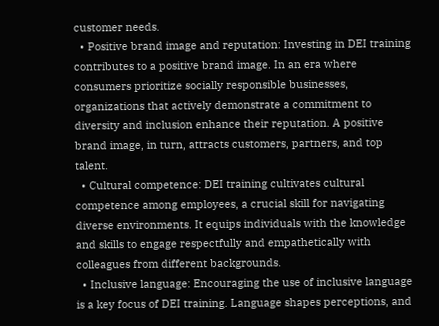customer needs.
  • Positive brand image and reputation: Investing in DEI training contributes to a positive brand image. In an era where consumers prioritize socially responsible businesses, organizations that actively demonstrate a commitment to diversity and inclusion enhance their reputation. A positive brand image, in turn, attracts customers, partners, and top talent.
  • Cultural competence: DEI training cultivates cultural competence among employees, a crucial skill for navigating diverse environments. It equips individuals with the knowledge and skills to engage respectfully and empathetically with colleagues from different backgrounds.
  • Inclusive language: Encouraging the use of inclusive language is a key focus of DEI training. Language shapes perceptions, and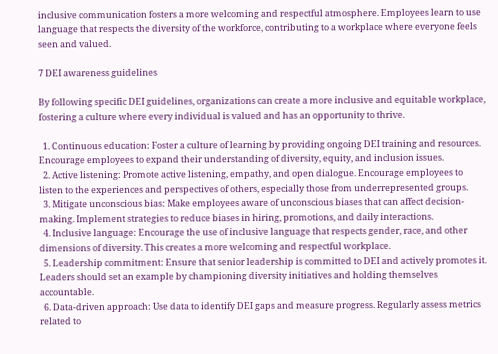inclusive communication fosters a more welcoming and respectful atmosphere. Employees learn to use language that respects the diversity of the workforce, contributing to a workplace where everyone feels seen and valued.

7 DEI awareness guidelines

By following specific DEI guidelines, organizations can create a more inclusive and equitable workplace, fostering a culture where every individual is valued and has an opportunity to thrive.

  1. Continuous education: Foster a culture of learning by providing ongoing DEI training and resources. Encourage employees to expand their understanding of diversity, equity, and inclusion issues.
  2. Active listening: Promote active listening, empathy, and open dialogue. Encourage employees to listen to the experiences and perspectives of others, especially those from underrepresented groups.
  3. Mitigate unconscious bias: Make employees aware of unconscious biases that can affect decision-making. Implement strategies to reduce biases in hiring, promotions, and daily interactions.
  4. Inclusive language: Encourage the use of inclusive language that respects gender, race, and other dimensions of diversity. This creates a more welcoming and respectful workplace.
  5. Leadership commitment: Ensure that senior leadership is committed to DEI and actively promotes it. Leaders should set an example by championing diversity initiatives and holding themselves accountable.
  6. Data-driven approach: Use data to identify DEI gaps and measure progress. Regularly assess metrics related to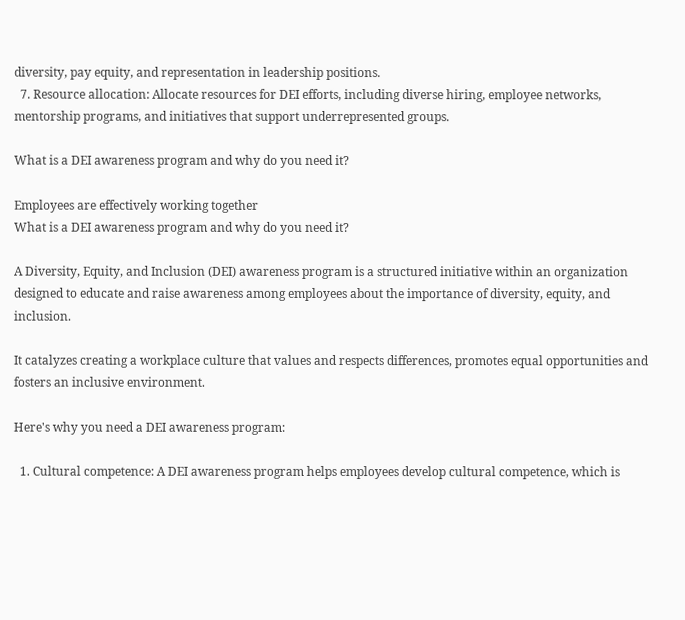diversity, pay equity, and representation in leadership positions.
  7. Resource allocation: Allocate resources for DEI efforts, including diverse hiring, employee networks, mentorship programs, and initiatives that support underrepresented groups.

What is a DEI awareness program and why do you need it?

Employees are effectively working together
What is a DEI awareness program and why do you need it?

A Diversity, Equity, and Inclusion (DEI) awareness program is a structured initiative within an organization designed to educate and raise awareness among employees about the importance of diversity, equity, and inclusion.

It catalyzes creating a workplace culture that values and respects differences, promotes equal opportunities and fosters an inclusive environment.

Here's why you need a DEI awareness program:

  1. Cultural competence: A DEI awareness program helps employees develop cultural competence, which is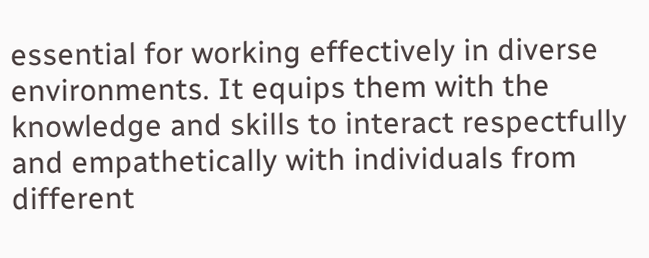essential for working effectively in diverse environments. It equips them with the knowledge and skills to interact respectfully and empathetically with individuals from different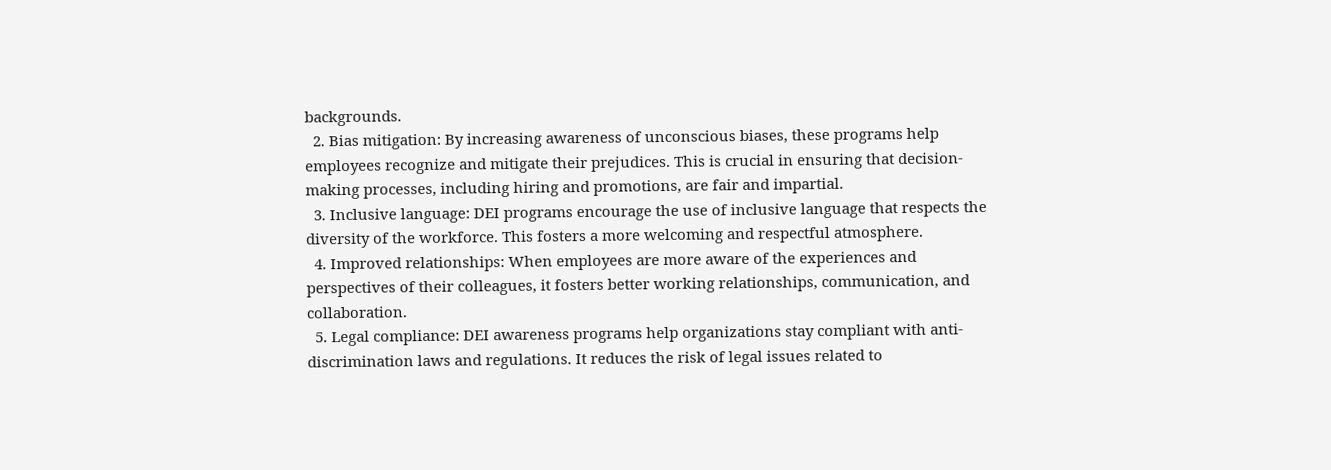backgrounds.
  2. Bias mitigation: By increasing awareness of unconscious biases, these programs help employees recognize and mitigate their prejudices. This is crucial in ensuring that decision-making processes, including hiring and promotions, are fair and impartial.
  3. Inclusive language: DEI programs encourage the use of inclusive language that respects the diversity of the workforce. This fosters a more welcoming and respectful atmosphere.
  4. Improved relationships: When employees are more aware of the experiences and perspectives of their colleagues, it fosters better working relationships, communication, and collaboration.
  5. Legal compliance: DEI awareness programs help organizations stay compliant with anti-discrimination laws and regulations. It reduces the risk of legal issues related to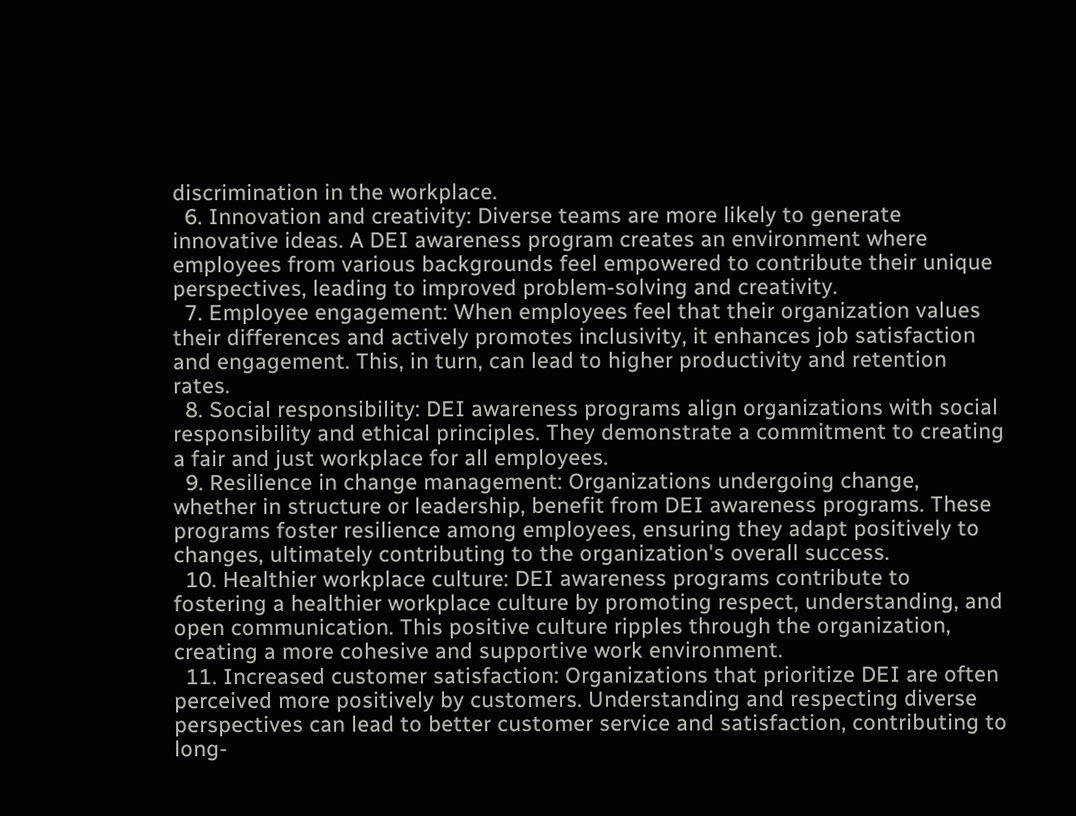discrimination in the workplace.
  6. Innovation and creativity: Diverse teams are more likely to generate innovative ideas. A DEI awareness program creates an environment where employees from various backgrounds feel empowered to contribute their unique perspectives, leading to improved problem-solving and creativity.
  7. Employee engagement: When employees feel that their organization values their differences and actively promotes inclusivity, it enhances job satisfaction and engagement. This, in turn, can lead to higher productivity and retention rates.
  8. Social responsibility: DEI awareness programs align organizations with social responsibility and ethical principles. They demonstrate a commitment to creating a fair and just workplace for all employees.
  9. Resilience in change management: Organizations undergoing change, whether in structure or leadership, benefit from DEI awareness programs. These programs foster resilience among employees, ensuring they adapt positively to changes, ultimately contributing to the organization's overall success.
  10. Healthier workplace culture: DEI awareness programs contribute to fostering a healthier workplace culture by promoting respect, understanding, and open communication. This positive culture ripples through the organization, creating a more cohesive and supportive work environment.
  11. Increased customer satisfaction: Organizations that prioritize DEI are often perceived more positively by customers. Understanding and respecting diverse perspectives can lead to better customer service and satisfaction, contributing to long-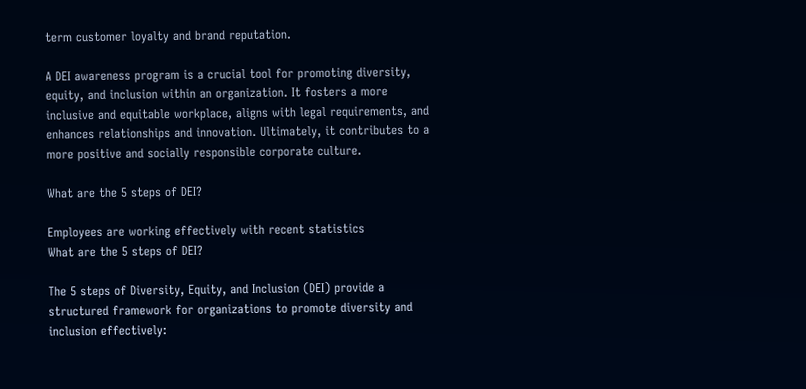term customer loyalty and brand reputation.

A DEI awareness program is a crucial tool for promoting diversity, equity, and inclusion within an organization. It fosters a more inclusive and equitable workplace, aligns with legal requirements, and enhances relationships and innovation. Ultimately, it contributes to a more positive and socially responsible corporate culture.

What are the 5 steps of DEI?

Employees are working effectively with recent statistics
What are the 5 steps of DEI?

The 5 steps of Diversity, Equity, and Inclusion (DEI) provide a structured framework for organizations to promote diversity and inclusion effectively: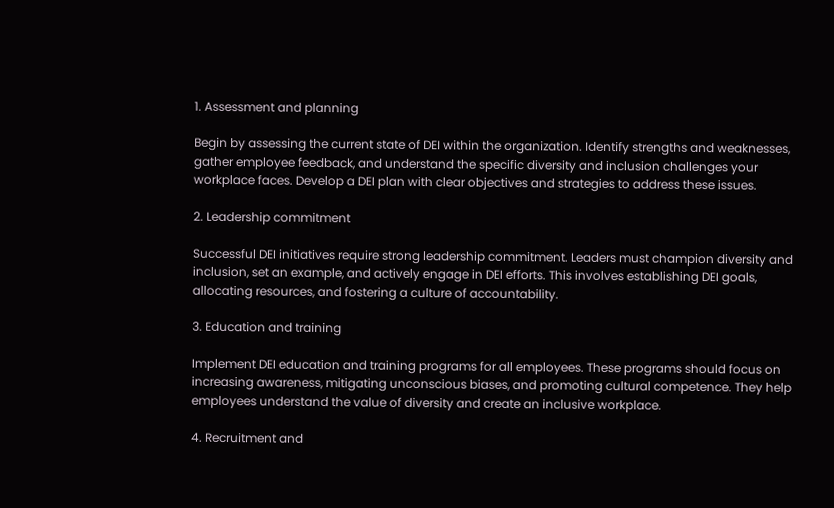1. Assessment and planning

Begin by assessing the current state of DEI within the organization. Identify strengths and weaknesses, gather employee feedback, and understand the specific diversity and inclusion challenges your workplace faces. Develop a DEI plan with clear objectives and strategies to address these issues.

2. Leadership commitment

Successful DEI initiatives require strong leadership commitment. Leaders must champion diversity and inclusion, set an example, and actively engage in DEI efforts. This involves establishing DEI goals, allocating resources, and fostering a culture of accountability.

3. Education and training

Implement DEI education and training programs for all employees. These programs should focus on increasing awareness, mitigating unconscious biases, and promoting cultural competence. They help employees understand the value of diversity and create an inclusive workplace.

4. Recruitment and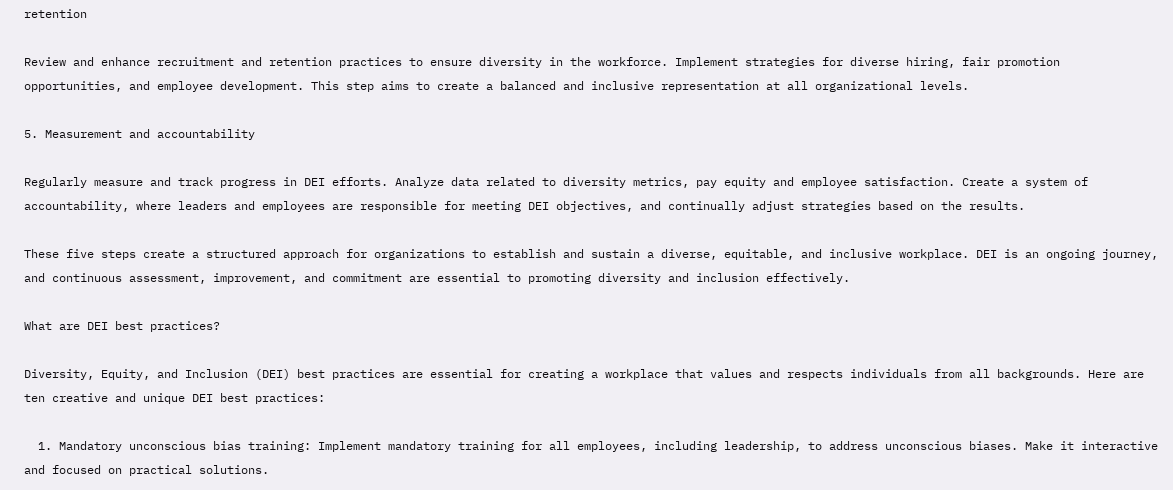retention

Review and enhance recruitment and retention practices to ensure diversity in the workforce. Implement strategies for diverse hiring, fair promotion opportunities, and employee development. This step aims to create a balanced and inclusive representation at all organizational levels.

5. Measurement and accountability

Regularly measure and track progress in DEI efforts. Analyze data related to diversity metrics, pay equity and employee satisfaction. Create a system of accountability, where leaders and employees are responsible for meeting DEI objectives, and continually adjust strategies based on the results.

These five steps create a structured approach for organizations to establish and sustain a diverse, equitable, and inclusive workplace. DEI is an ongoing journey, and continuous assessment, improvement, and commitment are essential to promoting diversity and inclusion effectively.

What are DEI best practices?

Diversity, Equity, and Inclusion (DEI) best practices are essential for creating a workplace that values and respects individuals from all backgrounds. Here are ten creative and unique DEI best practices:

  1. Mandatory unconscious bias training: Implement mandatory training for all employees, including leadership, to address unconscious biases. Make it interactive and focused on practical solutions.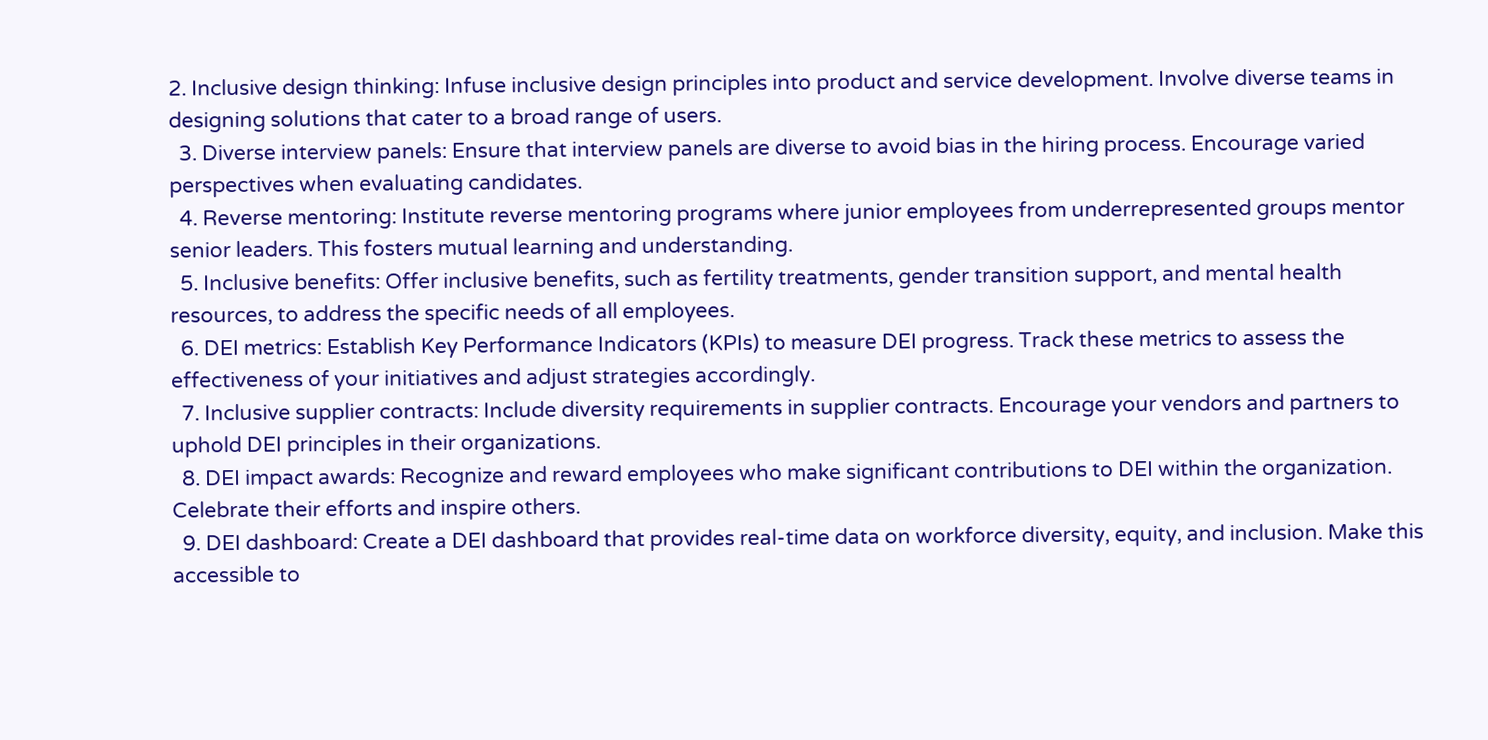2. Inclusive design thinking: Infuse inclusive design principles into product and service development. Involve diverse teams in designing solutions that cater to a broad range of users.
  3. Diverse interview panels: Ensure that interview panels are diverse to avoid bias in the hiring process. Encourage varied perspectives when evaluating candidates.
  4. Reverse mentoring: Institute reverse mentoring programs where junior employees from underrepresented groups mentor senior leaders. This fosters mutual learning and understanding.
  5. Inclusive benefits: Offer inclusive benefits, such as fertility treatments, gender transition support, and mental health resources, to address the specific needs of all employees.
  6. DEI metrics: Establish Key Performance Indicators (KPIs) to measure DEI progress. Track these metrics to assess the effectiveness of your initiatives and adjust strategies accordingly.
  7. Inclusive supplier contracts: Include diversity requirements in supplier contracts. Encourage your vendors and partners to uphold DEI principles in their organizations.
  8. DEI impact awards: Recognize and reward employees who make significant contributions to DEI within the organization. Celebrate their efforts and inspire others.
  9. DEI dashboard: Create a DEI dashboard that provides real-time data on workforce diversity, equity, and inclusion. Make this accessible to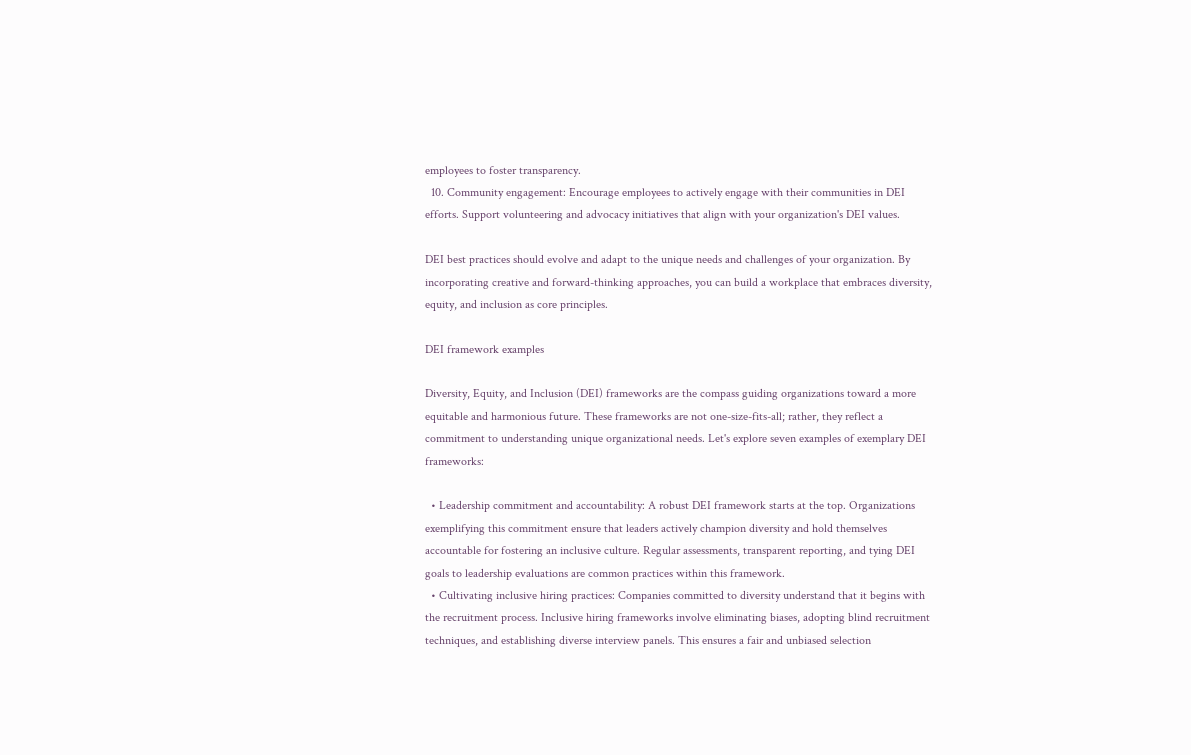employees to foster transparency.
  10. Community engagement: Encourage employees to actively engage with their communities in DEI efforts. Support volunteering and advocacy initiatives that align with your organization's DEI values.

DEI best practices should evolve and adapt to the unique needs and challenges of your organization. By incorporating creative and forward-thinking approaches, you can build a workplace that embraces diversity, equity, and inclusion as core principles.

DEI framework examples

Diversity, Equity, and Inclusion (DEI) frameworks are the compass guiding organizations toward a more equitable and harmonious future. These frameworks are not one-size-fits-all; rather, they reflect a commitment to understanding unique organizational needs. Let's explore seven examples of exemplary DEI frameworks:

  • Leadership commitment and accountability: A robust DEI framework starts at the top. Organizations exemplifying this commitment ensure that leaders actively champion diversity and hold themselves accountable for fostering an inclusive culture. Regular assessments, transparent reporting, and tying DEI goals to leadership evaluations are common practices within this framework.
  • Cultivating inclusive hiring practices: Companies committed to diversity understand that it begins with the recruitment process. Inclusive hiring frameworks involve eliminating biases, adopting blind recruitment techniques, and establishing diverse interview panels. This ensures a fair and unbiased selection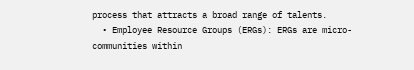process that attracts a broad range of talents.
  • Employee Resource Groups (ERGs): ERGs are micro-communities within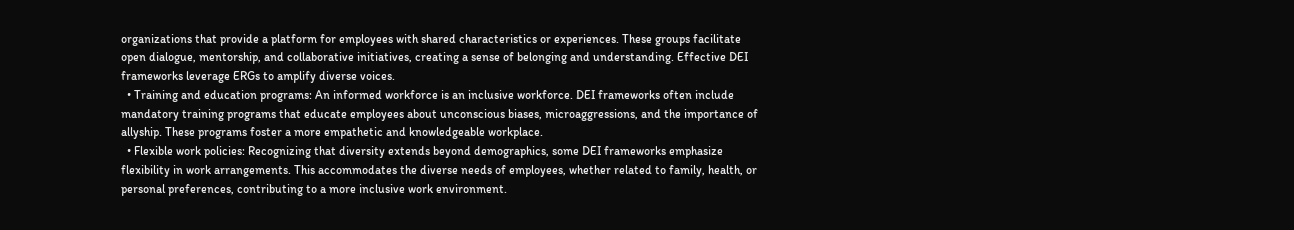organizations that provide a platform for employees with shared characteristics or experiences. These groups facilitate open dialogue, mentorship, and collaborative initiatives, creating a sense of belonging and understanding. Effective DEI frameworks leverage ERGs to amplify diverse voices.
  • Training and education programs: An informed workforce is an inclusive workforce. DEI frameworks often include mandatory training programs that educate employees about unconscious biases, microaggressions, and the importance of allyship. These programs foster a more empathetic and knowledgeable workplace.
  • Flexible work policies: Recognizing that diversity extends beyond demographics, some DEI frameworks emphasize flexibility in work arrangements. This accommodates the diverse needs of employees, whether related to family, health, or personal preferences, contributing to a more inclusive work environment.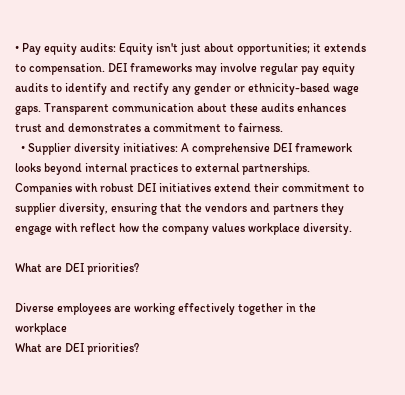• Pay equity audits: Equity isn't just about opportunities; it extends to compensation. DEI frameworks may involve regular pay equity audits to identify and rectify any gender or ethnicity-based wage gaps. Transparent communication about these audits enhances trust and demonstrates a commitment to fairness.
  • Supplier diversity initiatives: A comprehensive DEI framework looks beyond internal practices to external partnerships. Companies with robust DEI initiatives extend their commitment to supplier diversity, ensuring that the vendors and partners they engage with reflect how the company values workplace diversity.

What are DEI priorities?

Diverse employees are working effectively together in the workplace
What are DEI priorities?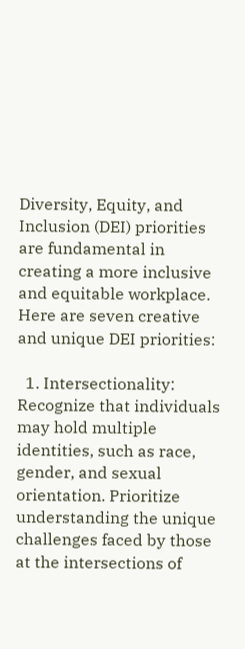Diversity, Equity, and Inclusion (DEI) priorities are fundamental in creating a more inclusive and equitable workplace. Here are seven creative and unique DEI priorities:

  1. Intersectionality: Recognize that individuals may hold multiple identities, such as race, gender, and sexual orientation. Prioritize understanding the unique challenges faced by those at the intersections of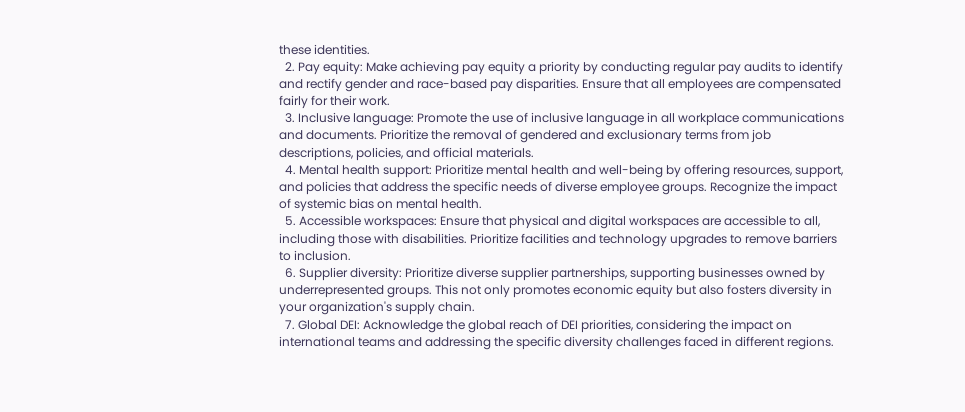these identities.
  2. Pay equity: Make achieving pay equity a priority by conducting regular pay audits to identify and rectify gender and race-based pay disparities. Ensure that all employees are compensated fairly for their work.
  3. Inclusive language: Promote the use of inclusive language in all workplace communications and documents. Prioritize the removal of gendered and exclusionary terms from job descriptions, policies, and official materials.
  4. Mental health support: Prioritize mental health and well-being by offering resources, support, and policies that address the specific needs of diverse employee groups. Recognize the impact of systemic bias on mental health.
  5. Accessible workspaces: Ensure that physical and digital workspaces are accessible to all, including those with disabilities. Prioritize facilities and technology upgrades to remove barriers to inclusion.
  6. Supplier diversity: Prioritize diverse supplier partnerships, supporting businesses owned by underrepresented groups. This not only promotes economic equity but also fosters diversity in your organization's supply chain.
  7. Global DEI: Acknowledge the global reach of DEI priorities, considering the impact on international teams and addressing the specific diversity challenges faced in different regions.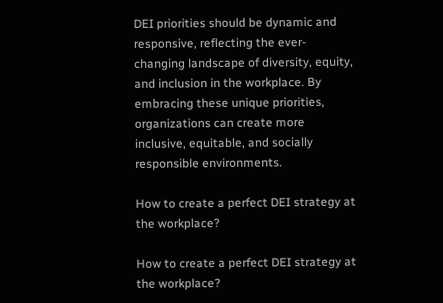DEI priorities should be dynamic and responsive, reflecting the ever-changing landscape of diversity, equity, and inclusion in the workplace. By embracing these unique priorities, organizations can create more inclusive, equitable, and socially responsible environments.

How to create a perfect DEI strategy at the workplace?

How to create a perfect DEI strategy at the workplace?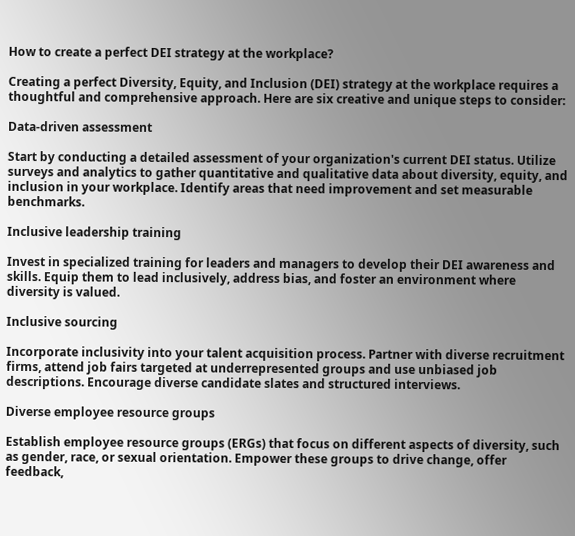How to create a perfect DEI strategy at the workplace?

Creating a perfect Diversity, Equity, and Inclusion (DEI) strategy at the workplace requires a thoughtful and comprehensive approach. Here are six creative and unique steps to consider:

Data-driven assessment

Start by conducting a detailed assessment of your organization's current DEI status. Utilize surveys and analytics to gather quantitative and qualitative data about diversity, equity, and inclusion in your workplace. Identify areas that need improvement and set measurable benchmarks.

Inclusive leadership training

Invest in specialized training for leaders and managers to develop their DEI awareness and skills. Equip them to lead inclusively, address bias, and foster an environment where diversity is valued.

Inclusive sourcing

Incorporate inclusivity into your talent acquisition process. Partner with diverse recruitment firms, attend job fairs targeted at underrepresented groups and use unbiased job descriptions. Encourage diverse candidate slates and structured interviews.

Diverse employee resource groups

Establish employee resource groups (ERGs) that focus on different aspects of diversity, such as gender, race, or sexual orientation. Empower these groups to drive change, offer feedback,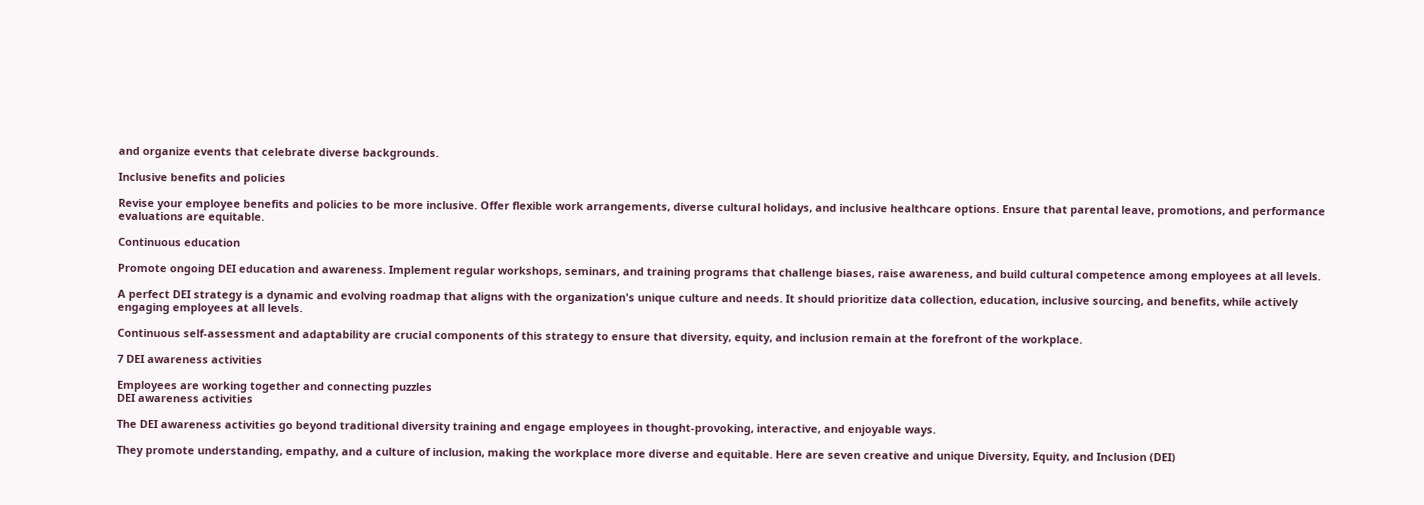and organize events that celebrate diverse backgrounds.

Inclusive benefits and policies

Revise your employee benefits and policies to be more inclusive. Offer flexible work arrangements, diverse cultural holidays, and inclusive healthcare options. Ensure that parental leave, promotions, and performance evaluations are equitable.

Continuous education

Promote ongoing DEI education and awareness. Implement regular workshops, seminars, and training programs that challenge biases, raise awareness, and build cultural competence among employees at all levels.

A perfect DEI strategy is a dynamic and evolving roadmap that aligns with the organization's unique culture and needs. It should prioritize data collection, education, inclusive sourcing, and benefits, while actively engaging employees at all levels.

Continuous self-assessment and adaptability are crucial components of this strategy to ensure that diversity, equity, and inclusion remain at the forefront of the workplace.

7 DEI awareness activities

Employees are working together and connecting puzzles
DEI awareness activities

The DEI awareness activities go beyond traditional diversity training and engage employees in thought-provoking, interactive, and enjoyable ways.

They promote understanding, empathy, and a culture of inclusion, making the workplace more diverse and equitable. Here are seven creative and unique Diversity, Equity, and Inclusion (DEI)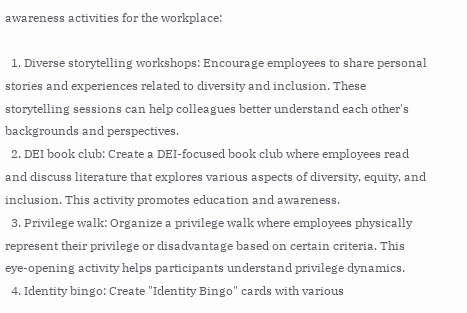awareness activities for the workplace:

  1. Diverse storytelling workshops: Encourage employees to share personal stories and experiences related to diversity and inclusion. These storytelling sessions can help colleagues better understand each other's backgrounds and perspectives.
  2. DEI book club: Create a DEI-focused book club where employees read and discuss literature that explores various aspects of diversity, equity, and inclusion. This activity promotes education and awareness.
  3. Privilege walk: Organize a privilege walk where employees physically represent their privilege or disadvantage based on certain criteria. This eye-opening activity helps participants understand privilege dynamics.
  4. Identity bingo: Create "Identity Bingo" cards with various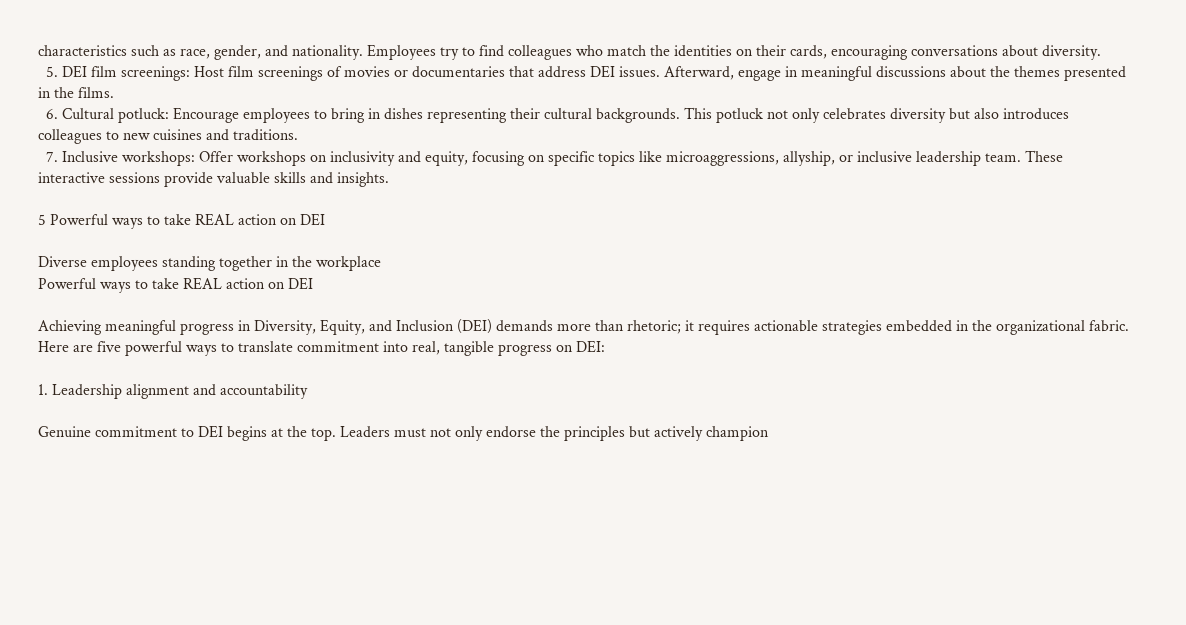characteristics such as race, gender, and nationality. Employees try to find colleagues who match the identities on their cards, encouraging conversations about diversity.
  5. DEI film screenings: Host film screenings of movies or documentaries that address DEI issues. Afterward, engage in meaningful discussions about the themes presented in the films.
  6. Cultural potluck: Encourage employees to bring in dishes representing their cultural backgrounds. This potluck not only celebrates diversity but also introduces colleagues to new cuisines and traditions.
  7. Inclusive workshops: Offer workshops on inclusivity and equity, focusing on specific topics like microaggressions, allyship, or inclusive leadership team. These interactive sessions provide valuable skills and insights.

5 Powerful ways to take REAL action on DEI

Diverse employees standing together in the workplace
Powerful ways to take REAL action on DEI

Achieving meaningful progress in Diversity, Equity, and Inclusion (DEI) demands more than rhetoric; it requires actionable strategies embedded in the organizational fabric. Here are five powerful ways to translate commitment into real, tangible progress on DEI:

1. Leadership alignment and accountability

Genuine commitment to DEI begins at the top. Leaders must not only endorse the principles but actively champion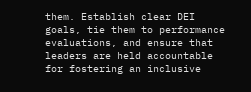them. Establish clear DEI goals, tie them to performance evaluations, and ensure that leaders are held accountable for fostering an inclusive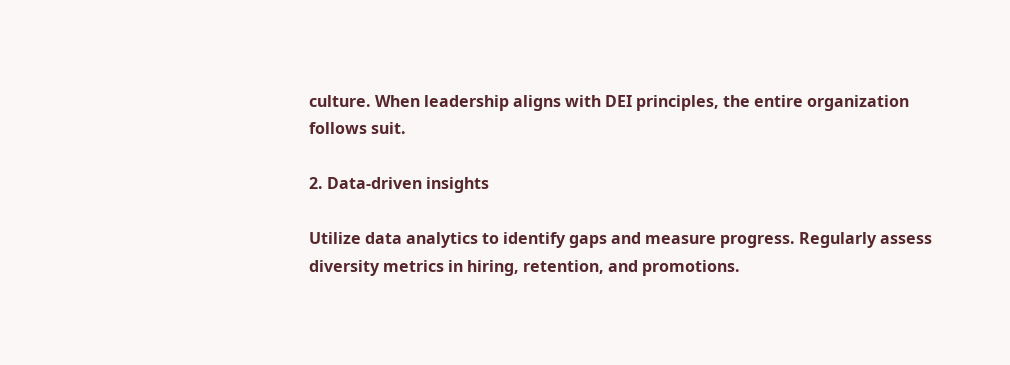culture. When leadership aligns with DEI principles, the entire organization follows suit.

2. Data-driven insights

Utilize data analytics to identify gaps and measure progress. Regularly assess diversity metrics in hiring, retention, and promotions.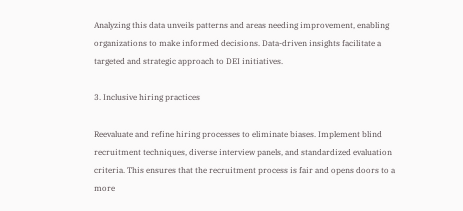Analyzing this data unveils patterns and areas needing improvement, enabling organizations to make informed decisions. Data-driven insights facilitate a targeted and strategic approach to DEI initiatives.

3. Inclusive hiring practices

Reevaluate and refine hiring processes to eliminate biases. Implement blind recruitment techniques, diverse interview panels, and standardized evaluation criteria. This ensures that the recruitment process is fair and opens doors to a more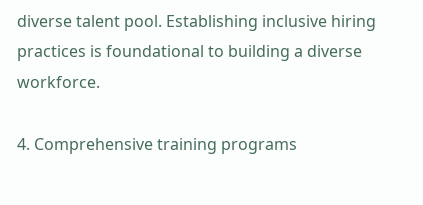diverse talent pool. Establishing inclusive hiring practices is foundational to building a diverse workforce.

4. Comprehensive training programs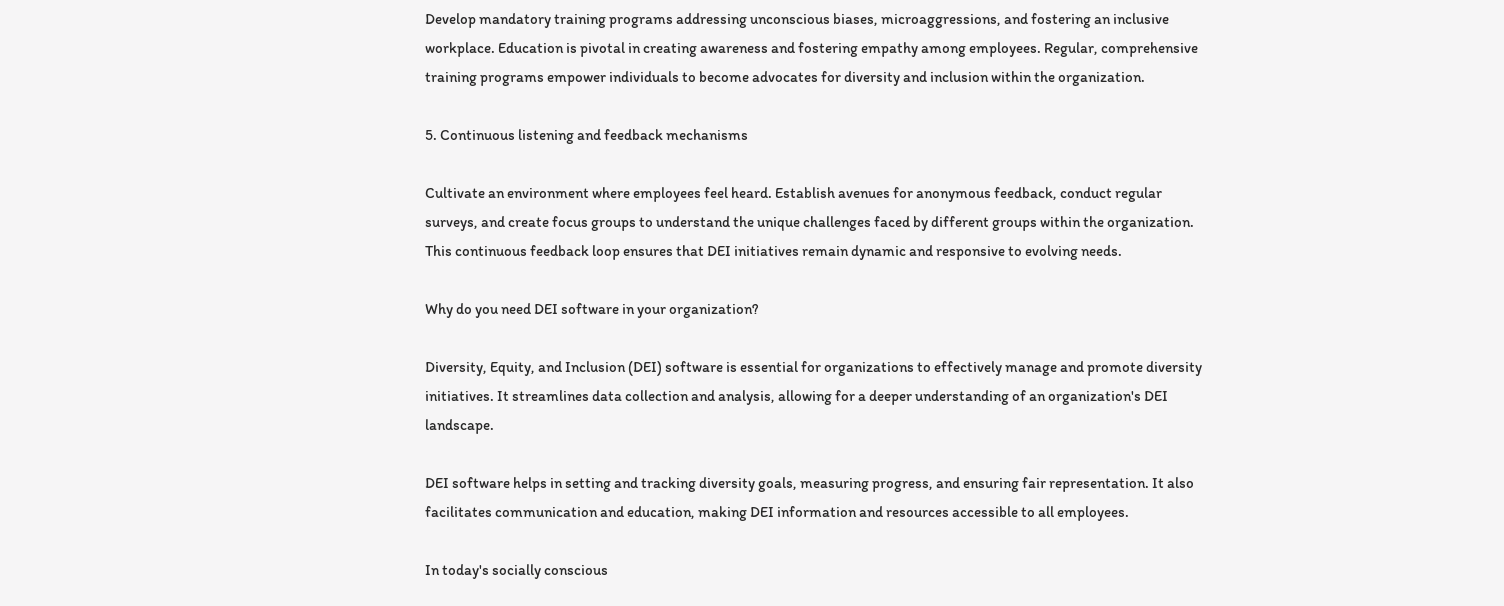Develop mandatory training programs addressing unconscious biases, microaggressions, and fostering an inclusive workplace. Education is pivotal in creating awareness and fostering empathy among employees. Regular, comprehensive training programs empower individuals to become advocates for diversity and inclusion within the organization.

5. Continuous listening and feedback mechanisms

Cultivate an environment where employees feel heard. Establish avenues for anonymous feedback, conduct regular surveys, and create focus groups to understand the unique challenges faced by different groups within the organization. This continuous feedback loop ensures that DEI initiatives remain dynamic and responsive to evolving needs.

Why do you need DEI software in your organization?

Diversity, Equity, and Inclusion (DEI) software is essential for organizations to effectively manage and promote diversity initiatives. It streamlines data collection and analysis, allowing for a deeper understanding of an organization's DEI landscape.

DEI software helps in setting and tracking diversity goals, measuring progress, and ensuring fair representation. It also facilitates communication and education, making DEI information and resources accessible to all employees.

In today's socially conscious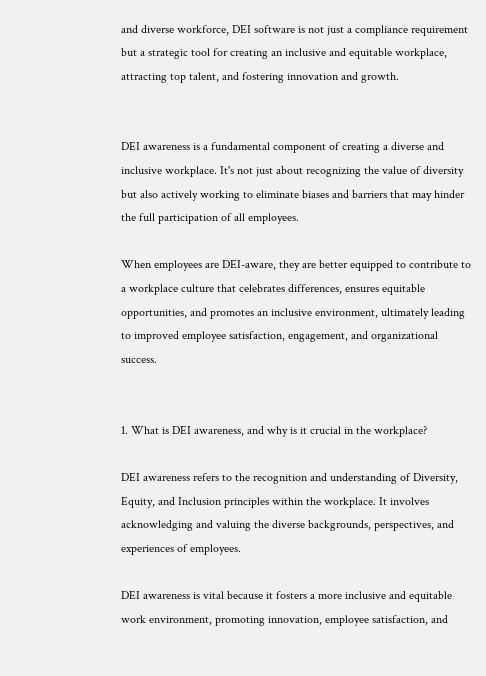and diverse workforce, DEI software is not just a compliance requirement but a strategic tool for creating an inclusive and equitable workplace, attracting top talent, and fostering innovation and growth.


DEI awareness is a fundamental component of creating a diverse and inclusive workplace. It's not just about recognizing the value of diversity but also actively working to eliminate biases and barriers that may hinder the full participation of all employees.

When employees are DEI-aware, they are better equipped to contribute to a workplace culture that celebrates differences, ensures equitable opportunities, and promotes an inclusive environment, ultimately leading to improved employee satisfaction, engagement, and organizational success.


1. What is DEI awareness, and why is it crucial in the workplace?

DEI awareness refers to the recognition and understanding of Diversity, Equity, and Inclusion principles within the workplace. It involves acknowledging and valuing the diverse backgrounds, perspectives, and experiences of employees.

DEI awareness is vital because it fosters a more inclusive and equitable work environment, promoting innovation, employee satisfaction, and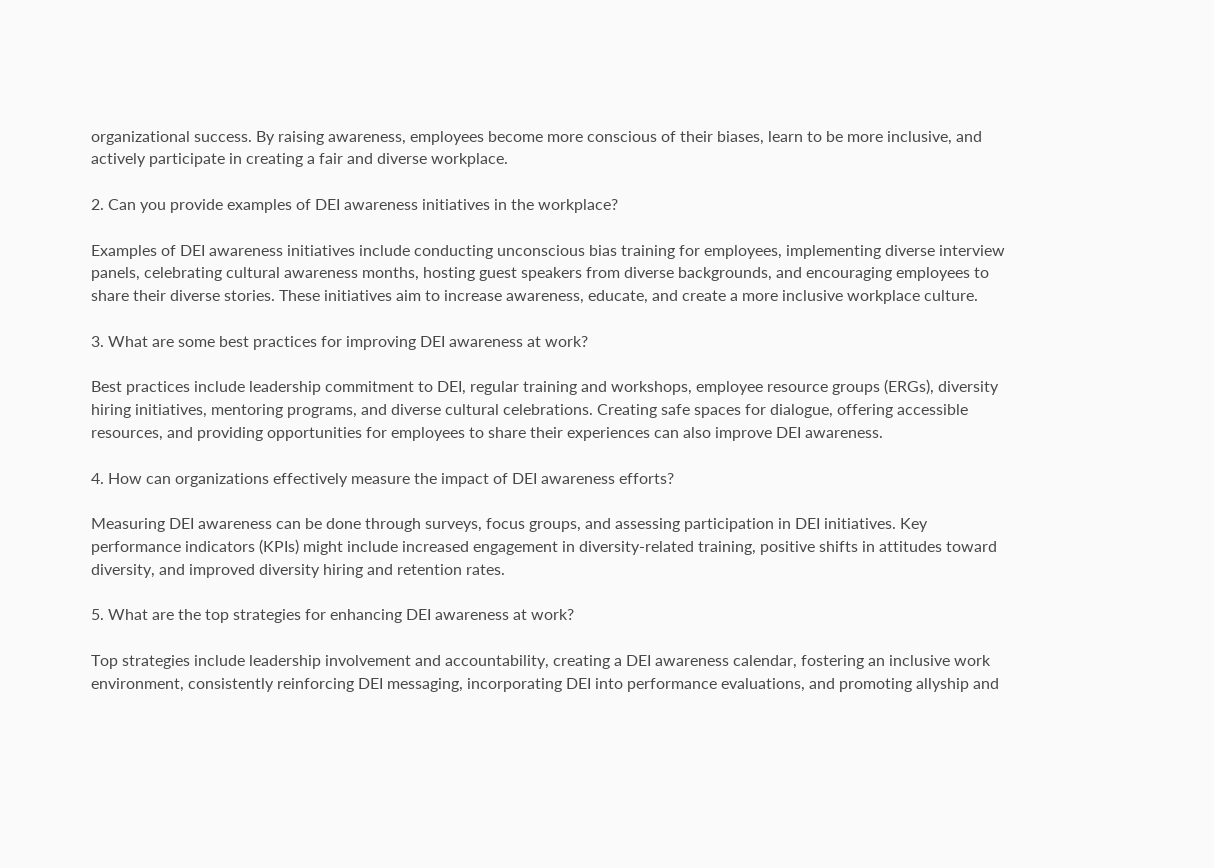organizational success. By raising awareness, employees become more conscious of their biases, learn to be more inclusive, and actively participate in creating a fair and diverse workplace.

2. Can you provide examples of DEI awareness initiatives in the workplace?

Examples of DEI awareness initiatives include conducting unconscious bias training for employees, implementing diverse interview panels, celebrating cultural awareness months, hosting guest speakers from diverse backgrounds, and encouraging employees to share their diverse stories. These initiatives aim to increase awareness, educate, and create a more inclusive workplace culture.

3. What are some best practices for improving DEI awareness at work?

Best practices include leadership commitment to DEI, regular training and workshops, employee resource groups (ERGs), diversity hiring initiatives, mentoring programs, and diverse cultural celebrations. Creating safe spaces for dialogue, offering accessible resources, and providing opportunities for employees to share their experiences can also improve DEI awareness.

4. How can organizations effectively measure the impact of DEI awareness efforts?

Measuring DEI awareness can be done through surveys, focus groups, and assessing participation in DEI initiatives. Key performance indicators (KPIs) might include increased engagement in diversity-related training, positive shifts in attitudes toward diversity, and improved diversity hiring and retention rates.

5. What are the top strategies for enhancing DEI awareness at work?

Top strategies include leadership involvement and accountability, creating a DEI awareness calendar, fostering an inclusive work environment, consistently reinforcing DEI messaging, incorporating DEI into performance evaluations, and promoting allyship and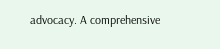advocacy. A comprehensive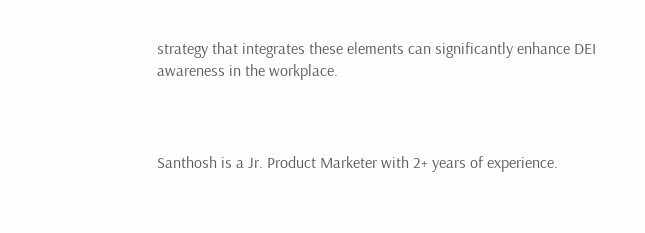strategy that integrates these elements can significantly enhance DEI awareness in the workplace.



Santhosh is a Jr. Product Marketer with 2+ years of experience.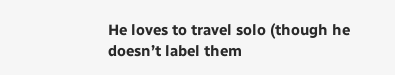He loves to travel solo (though he doesn’t label them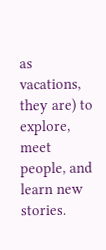as vacations, they are) to explore, meet people, and learn new stories.